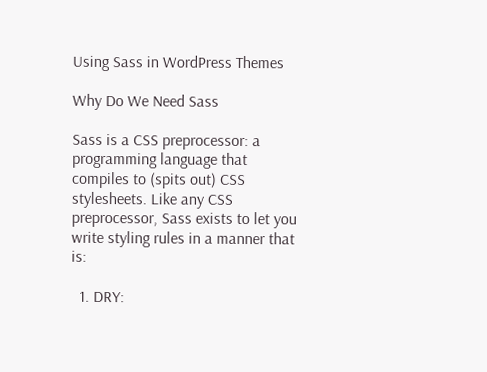Using Sass in WordPress Themes

Why Do We Need Sass

Sass is a CSS preprocessor: a programming language that compiles to (spits out) CSS stylesheets. Like any CSS preprocessor, Sass exists to let you write styling rules in a manner that is:

  1. DRY: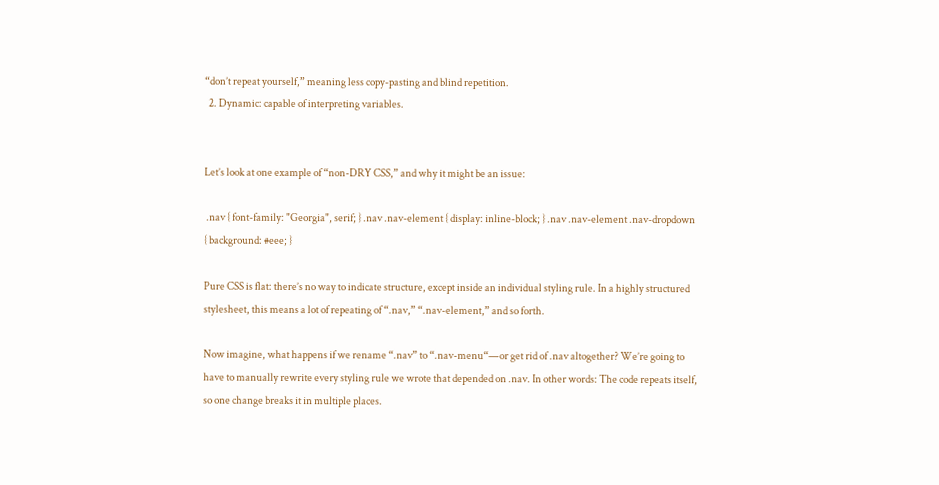“don’t repeat yourself,” meaning less copy-pasting and blind repetition.
  2. Dynamic: capable of interpreting variables.


Let’s look at one example of “non-DRY CSS,” and why it might be an issue:

 .nav { font-family: "Georgia", serif; } .nav .nav-element { display: inline-block; } .nav .nav-element .nav-dropdown { background: #eee; }

Pure CSS is flat: there’s no way to indicate structure, except inside an individual styling rule. In a highly structured stylesheet, this means a lot of repeating of “.nav,” “.nav-element,” and so forth.

Now imagine, what happens if we rename “.nav” to “.nav-menu“—or get rid of .nav altogether? We’re going to have to manually rewrite every styling rule we wrote that depended on .nav. In other words: The code repeats itself, so one change breaks it in multiple places.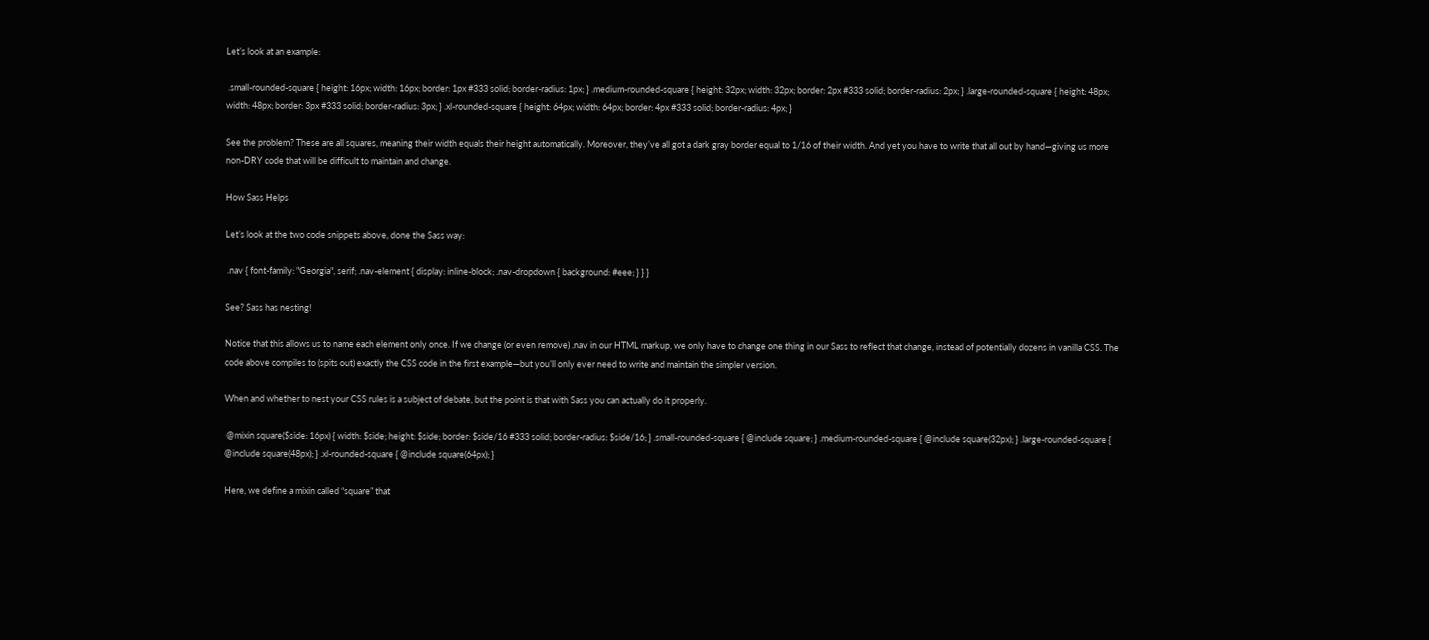Let’s look at an example:

 .small-rounded-square { height: 16px; width: 16px; border: 1px #333 solid; border-radius: 1px; } .medium-rounded-square { height: 32px; width: 32px; border: 2px #333 solid; border-radius: 2px; } .large-rounded-square { height: 48px; width: 48px; border: 3px #333 solid; border-radius: 3px; } .xl-rounded-square { height: 64px; width: 64px; border: 4px #333 solid; border-radius: 4px; }

See the problem? These are all squares, meaning their width equals their height automatically. Moreover, they’ve all got a dark gray border equal to 1/16 of their width. And yet you have to write that all out by hand—giving us more non-DRY code that will be difficult to maintain and change.

How Sass Helps

Let’s look at the two code snippets above, done the Sass way:

 .nav { font-family: "Georgia", serif; .nav-element { display: inline-block; .nav-dropdown { background: #eee; } } }

See? Sass has nesting!

Notice that this allows us to name each element only once. If we change (or even remove) .nav in our HTML markup, we only have to change one thing in our Sass to reflect that change, instead of potentially dozens in vanilla CSS. The code above compiles to (spits out) exactly the CSS code in the first example—but you’ll only ever need to write and maintain the simpler version.

When and whether to nest your CSS rules is a subject of debate, but the point is that with Sass you can actually do it properly.

 @mixin square($side: 16px) { width: $side; height: $side; border: $side/16 #333 solid; border-radius: $side/16; } .small-rounded-square { @include square; } .medium-rounded-square { @include square(32px); } .large-rounded-square { @include square(48px); } .xl-rounded-square { @include square(64px); }

Here, we define a mixin called “square” that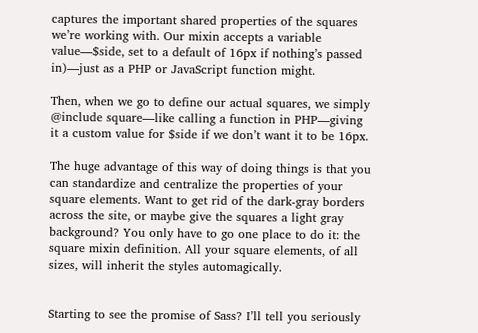captures the important shared properties of the squares we’re working with. Our mixin accepts a variable value—$side, set to a default of 16px if nothing’s passed in)—just as a PHP or JavaScript function might.

Then, when we go to define our actual squares, we simply @include square—like calling a function in PHP—giving it a custom value for $side if we don’t want it to be 16px.

The huge advantage of this way of doing things is that you can standardize and centralize the properties of your square elements. Want to get rid of the dark-gray borders across the site, or maybe give the squares a light gray background? You only have to go one place to do it: the square mixin definition. All your square elements, of all sizes, will inherit the styles automagically.


Starting to see the promise of Sass? I’ll tell you seriously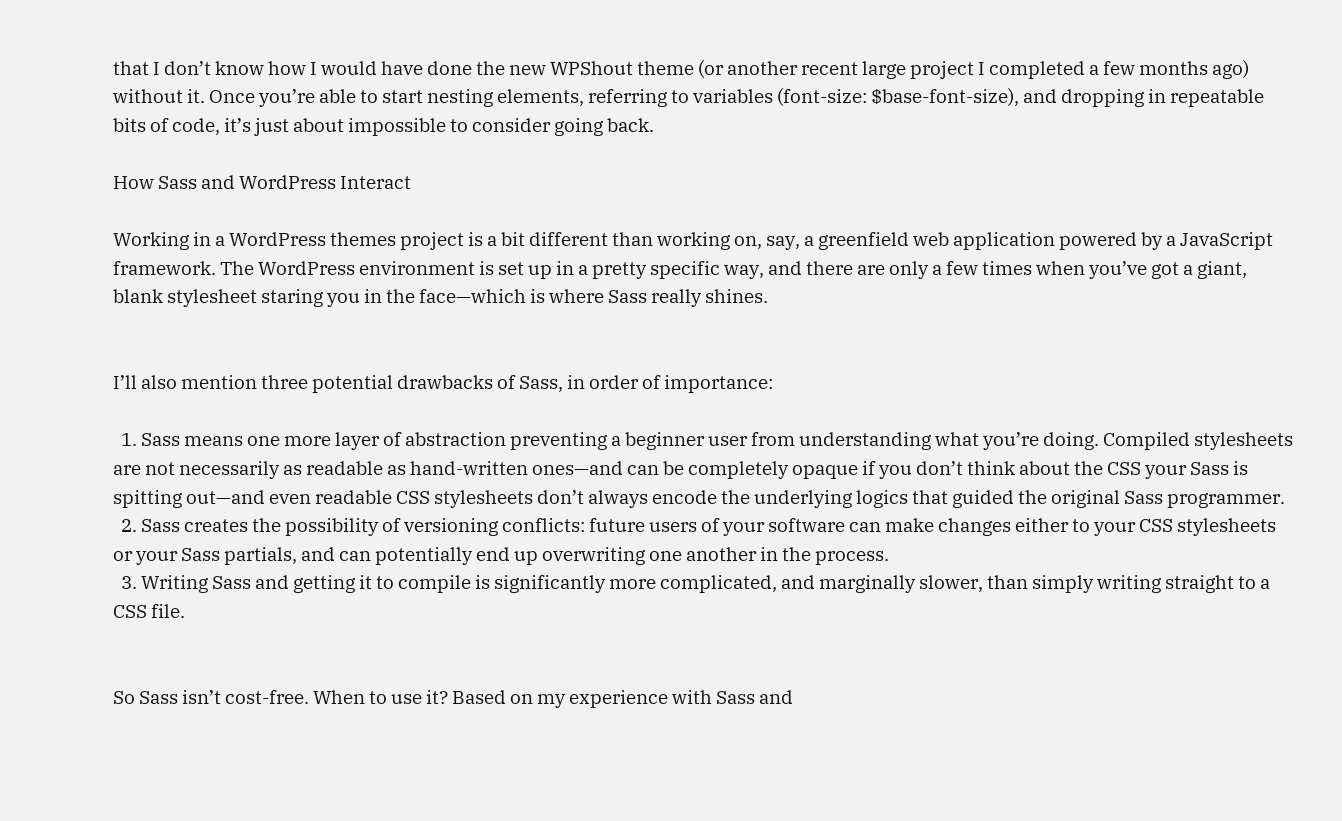that I don’t know how I would have done the new WPShout theme (or another recent large project I completed a few months ago) without it. Once you’re able to start nesting elements, referring to variables (font-size: $base-font-size), and dropping in repeatable bits of code, it’s just about impossible to consider going back.

How Sass and WordPress Interact

Working in a WordPress themes project is a bit different than working on, say, a greenfield web application powered by a JavaScript framework. The WordPress environment is set up in a pretty specific way, and there are only a few times when you’ve got a giant, blank stylesheet staring you in the face—which is where Sass really shines.


I’ll also mention three potential drawbacks of Sass, in order of importance:

  1. Sass means one more layer of abstraction preventing a beginner user from understanding what you’re doing. Compiled stylesheets are not necessarily as readable as hand-written ones—and can be completely opaque if you don’t think about the CSS your Sass is spitting out—and even readable CSS stylesheets don’t always encode the underlying logics that guided the original Sass programmer.
  2. Sass creates the possibility of versioning conflicts: future users of your software can make changes either to your CSS stylesheets or your Sass partials, and can potentially end up overwriting one another in the process.
  3. Writing Sass and getting it to compile is significantly more complicated, and marginally slower, than simply writing straight to a CSS file.


So Sass isn’t cost-free. When to use it? Based on my experience with Sass and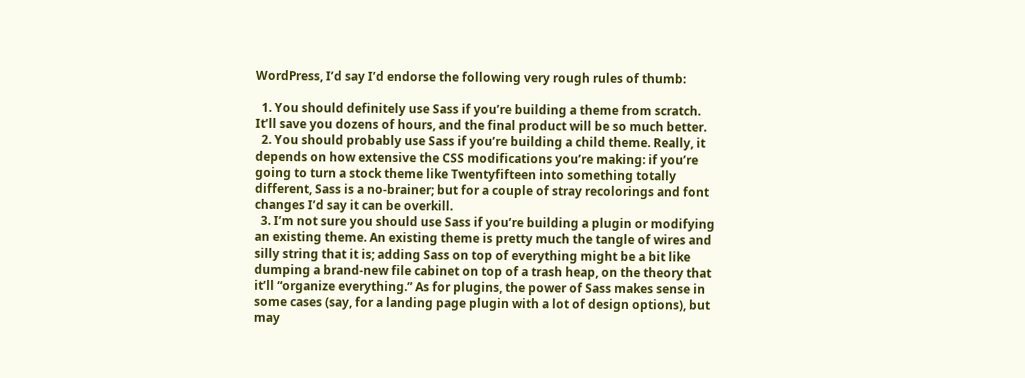WordPress, I’d say I’d endorse the following very rough rules of thumb:

  1. You should definitely use Sass if you’re building a theme from scratch. It’ll save you dozens of hours, and the final product will be so much better.
  2. You should probably use Sass if you’re building a child theme. Really, it depends on how extensive the CSS modifications you’re making: if you’re going to turn a stock theme like Twentyfifteen into something totally different, Sass is a no-brainer; but for a couple of stray recolorings and font changes I’d say it can be overkill.
  3. I’m not sure you should use Sass if you’re building a plugin or modifying an existing theme. An existing theme is pretty much the tangle of wires and silly string that it is; adding Sass on top of everything might be a bit like dumping a brand-new file cabinet on top of a trash heap, on the theory that it’ll “organize everything.” As for plugins, the power of Sass makes sense in some cases (say, for a landing page plugin with a lot of design options), but may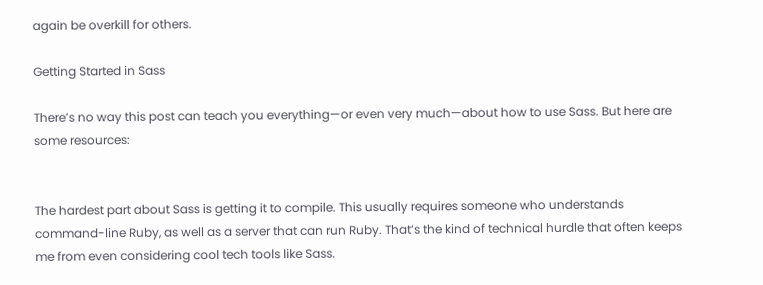again be overkill for others.

Getting Started in Sass

There’s no way this post can teach you everything—or even very much—about how to use Sass. But here are some resources:


The hardest part about Sass is getting it to compile. This usually requires someone who understands command-line Ruby, as well as a server that can run Ruby. That’s the kind of technical hurdle that often keeps me from even considering cool tech tools like Sass.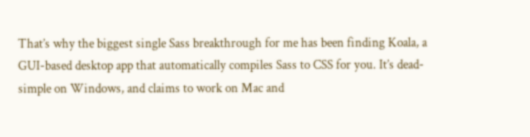That’s why the biggest single Sass breakthrough for me has been finding Koala, a GUI-based desktop app that automatically compiles Sass to CSS for you. It’s dead-simple on Windows, and claims to work on Mac and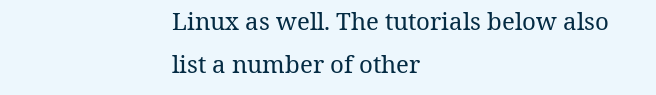Linux as well. The tutorials below also list a number of other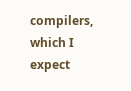compilers, which I expect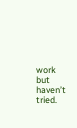work but haven’t tried.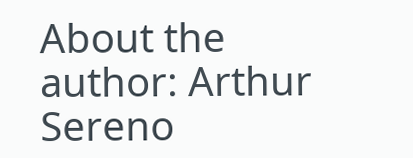About the author: Arthur Sereno